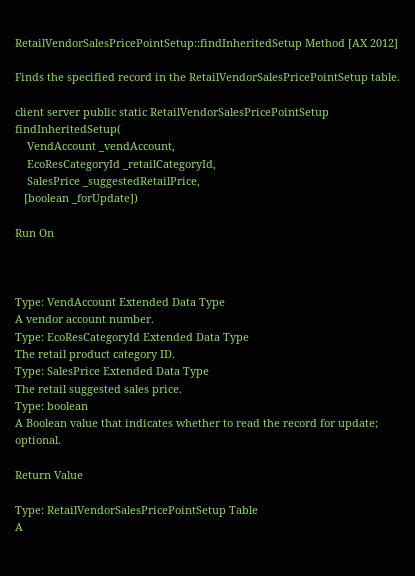RetailVendorSalesPricePointSetup::findInheritedSetup Method [AX 2012]

Finds the specified record in the RetailVendorSalesPricePointSetup table.

client server public static RetailVendorSalesPricePointSetup findInheritedSetup(
    VendAccount _vendAccount,
    EcoResCategoryId _retailCategoryId,
    SalesPrice _suggestedRetailPrice,
   [boolean _forUpdate])

Run On



Type: VendAccount Extended Data Type
A vendor account number.
Type: EcoResCategoryId Extended Data Type
The retail product category ID.
Type: SalesPrice Extended Data Type
The retail suggested sales price.
Type: boolean
A Boolean value that indicates whether to read the record for update; optional.

Return Value

Type: RetailVendorSalesPricePointSetup Table
A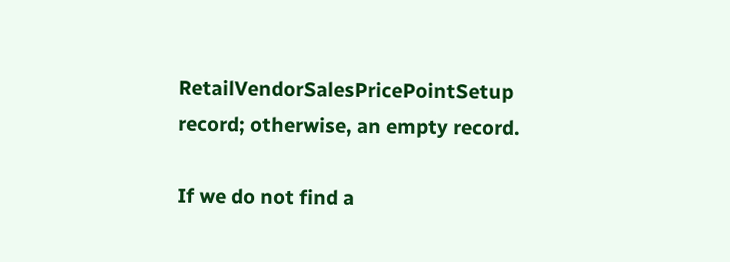RetailVendorSalesPricePointSetup record; otherwise, an empty record.

If we do not find a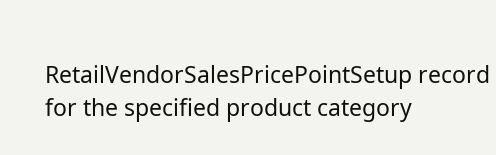RetailVendorSalesPricePointSetup record for the specified product category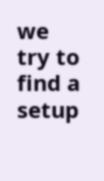we try to find a setup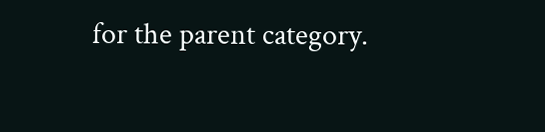for the parent category.